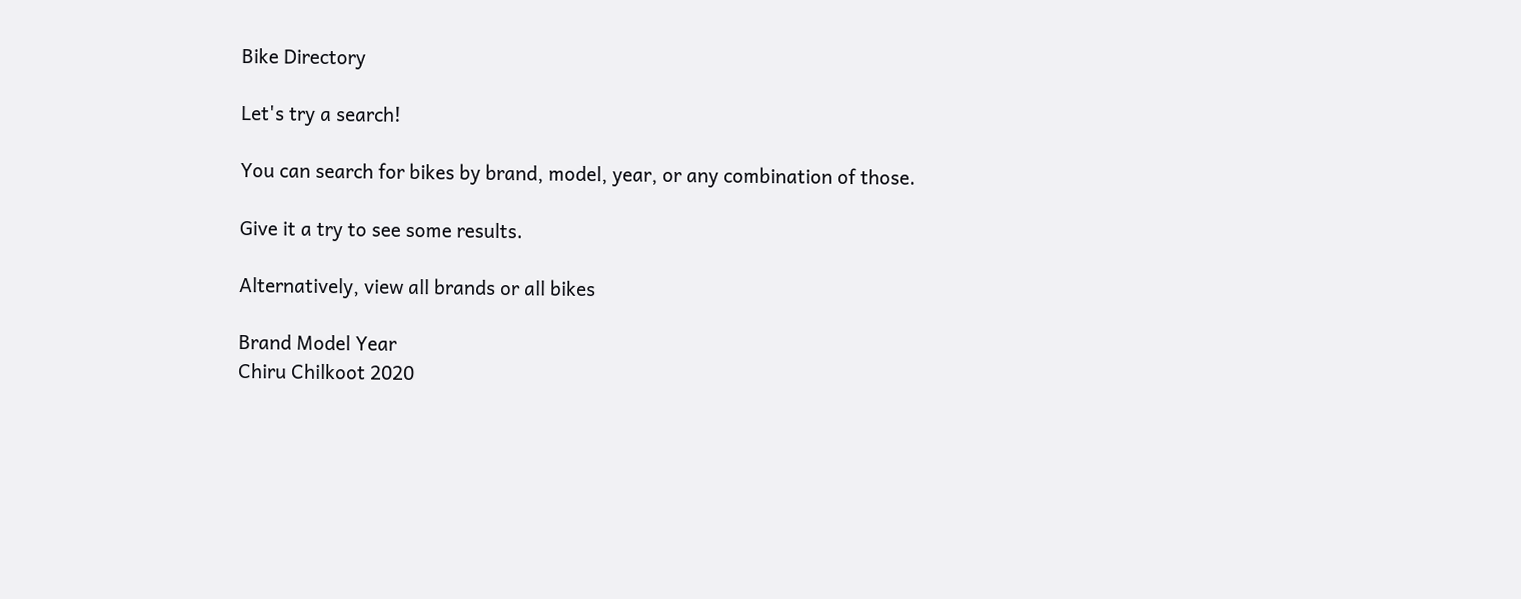Bike Directory

Let's try a search!

You can search for bikes by brand, model, year, or any combination of those.

Give it a try to see some results.

Alternatively, view all brands or all bikes

Brand Model Year
Chiru Chilkoot 2020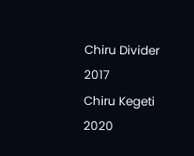Chiru Divider 2017
Chiru Kegeti 2020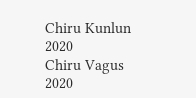Chiru Kunlun 2020
Chiru Vagus 2020